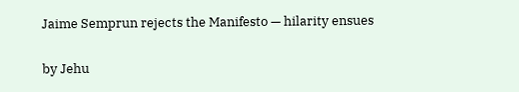Jaime Semprun rejects the Manifesto — hilarity ensues

by Jehu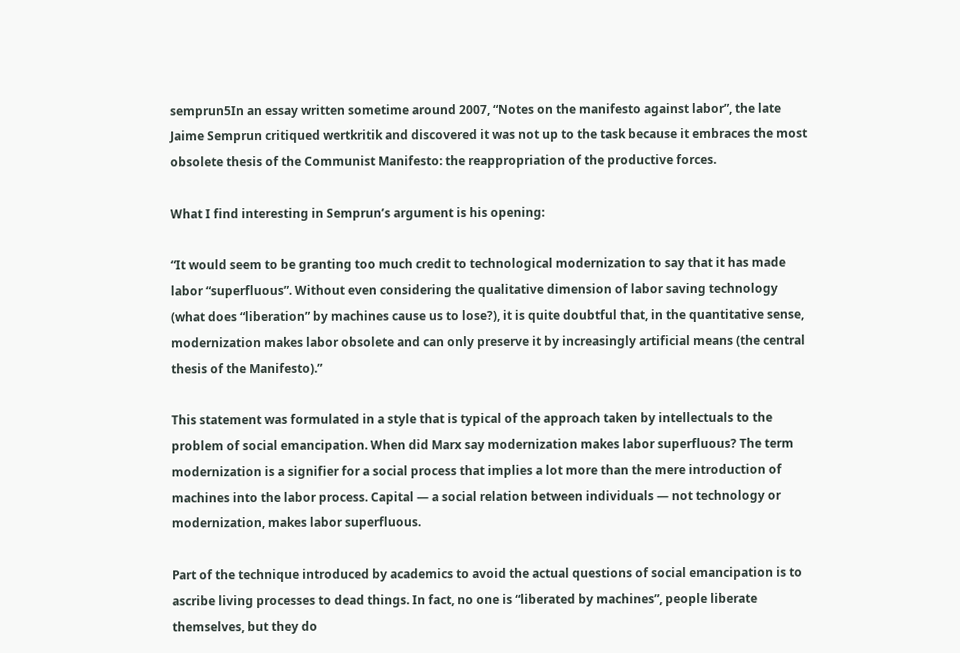semprun5In an essay written sometime around 2007, “Notes on the manifesto against labor”, the late Jaime Semprun critiqued wertkritik and discovered it was not up to the task because it embraces the most obsolete thesis of the Communist Manifesto: the reappropriation of the productive forces.

What I find interesting in Semprun’s argument is his opening:

“It would seem to be granting too much credit to technological modernization to say that it has made labor “superfluous”. Without even considering the qualitative dimension of labor saving technology (what does “liberation” by machines cause us to lose?), it is quite doubtful that, in the quantitative sense, modernization makes labor obsolete and can only preserve it by increasingly artificial means (the central thesis of the Manifesto).”

This statement was formulated in a style that is typical of the approach taken by intellectuals to the problem of social emancipation. When did Marx say modernization makes labor superfluous? The term modernization is a signifier for a social process that implies a lot more than the mere introduction of machines into the labor process. Capital — a social relation between individuals — not technology or modernization, makes labor superfluous.

Part of the technique introduced by academics to avoid the actual questions of social emancipation is to ascribe living processes to dead things. In fact, no one is “liberated by machines”, people liberate themselves, but they do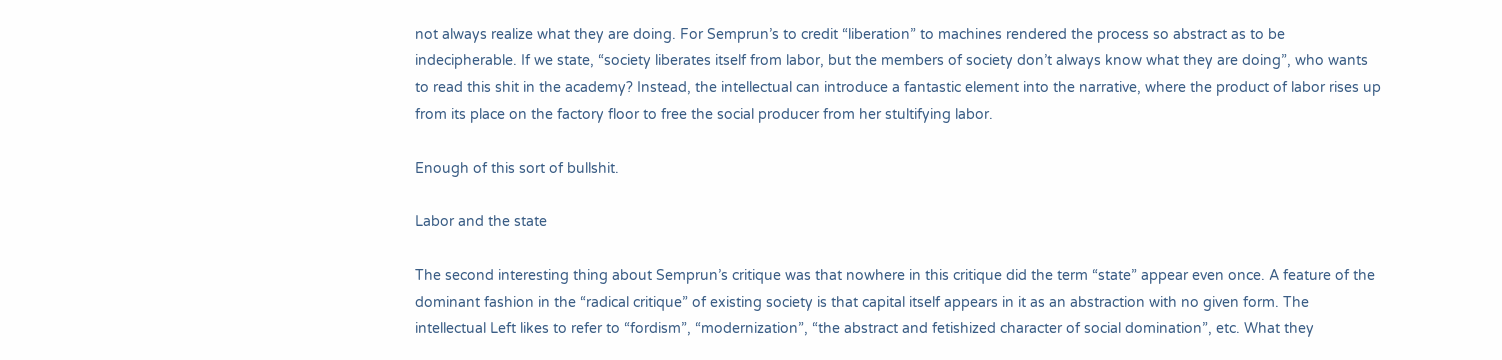not always realize what they are doing. For Semprun’s to credit “liberation” to machines rendered the process so abstract as to be indecipherable. If we state, “society liberates itself from labor, but the members of society don’t always know what they are doing”, who wants to read this shit in the academy? Instead, the intellectual can introduce a fantastic element into the narrative, where the product of labor rises up from its place on the factory floor to free the social producer from her stultifying labor.

Enough of this sort of bullshit.

Labor and the state

The second interesting thing about Semprun’s critique was that nowhere in this critique did the term “state” appear even once. A feature of the dominant fashion in the “radical critique” of existing society is that capital itself appears in it as an abstraction with no given form. The intellectual Left likes to refer to “fordism”, “modernization”, “the abstract and fetishized character of social domination”, etc. What they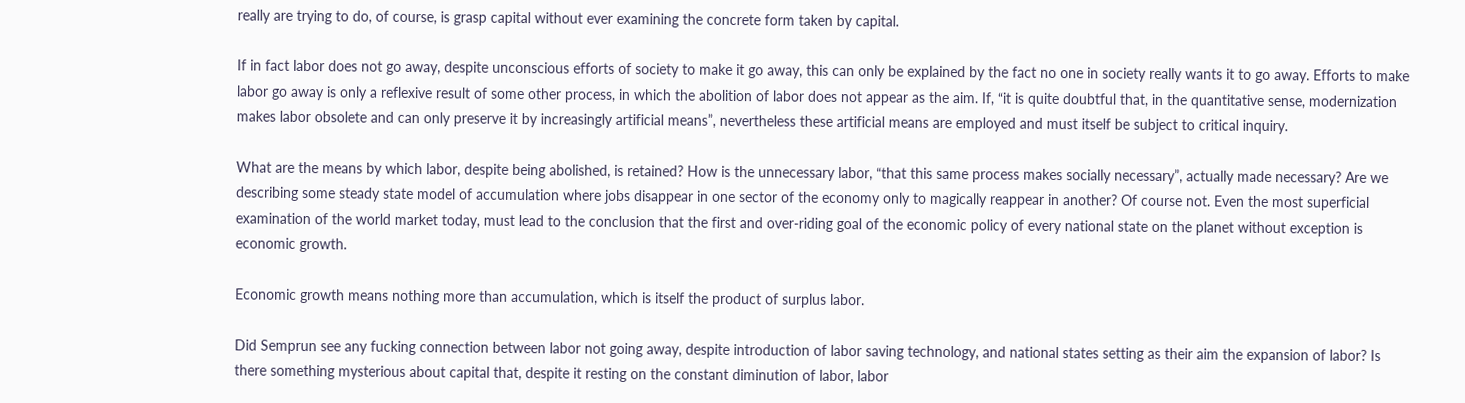really are trying to do, of course, is grasp capital without ever examining the concrete form taken by capital.

If in fact labor does not go away, despite unconscious efforts of society to make it go away, this can only be explained by the fact no one in society really wants it to go away. Efforts to make labor go away is only a reflexive result of some other process, in which the abolition of labor does not appear as the aim. If, “it is quite doubtful that, in the quantitative sense, modernization makes labor obsolete and can only preserve it by increasingly artificial means”, nevertheless these artificial means are employed and must itself be subject to critical inquiry.

What are the means by which labor, despite being abolished, is retained? How is the unnecessary labor, “that this same process makes socially necessary”, actually made necessary? Are we describing some steady state model of accumulation where jobs disappear in one sector of the economy only to magically reappear in another? Of course not. Even the most superficial examination of the world market today, must lead to the conclusion that the first and over-riding goal of the economic policy of every national state on the planet without exception is economic growth.

Economic growth means nothing more than accumulation, which is itself the product of surplus labor.

Did Semprun see any fucking connection between labor not going away, despite introduction of labor saving technology, and national states setting as their aim the expansion of labor? Is there something mysterious about capital that, despite it resting on the constant diminution of labor, labor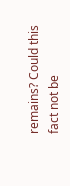remains? Could this fact not be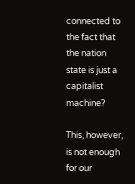connected to the fact that the nation state is just a capitalist machine?

This, however, is not enough for our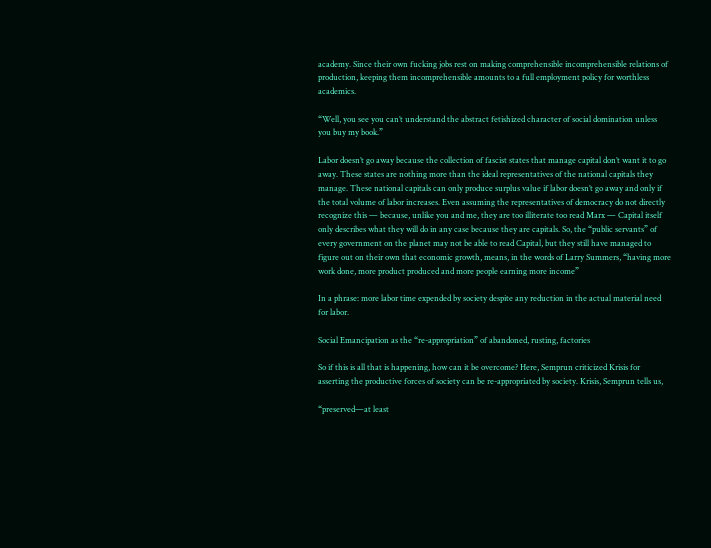academy. Since their own fucking jobs rest on making comprehensible incomprehensible relations of production, keeping them incomprehensible amounts to a full employment policy for worthless academics.

“Well, you see you can’t understand the abstract fetishized character of social domination unless you buy my book.”

Labor doesn’t go away because the collection of fascist states that manage capital don’t want it to go away. These states are nothing more than the ideal representatives of the national capitals they manage. These national capitals can only produce surplus value if labor doesn’t go away and only if the total volume of labor increases. Even assuming the representatives of democracy do not directly recognize this — because, unlike you and me, they are too illiterate too read Marx — Capital itself only describes what they will do in any case because they are capitals. So, the “public servants” of every government on the planet may not be able to read Capital, but they still have managed to figure out on their own that economic growth, means, in the words of Larry Summers, “having more work done, more product produced and more people earning more income”

In a phrase: more labor time expended by society despite any reduction in the actual material need for labor.

Social Emancipation as the “re-appropriation” of abandoned, rusting, factories

So if this is all that is happening, how can it be overcome? Here, Semprun criticized Krisis for asserting the productive forces of society can be re-appropriated by society. Krisis, Semprun tells us,

“preserved—at least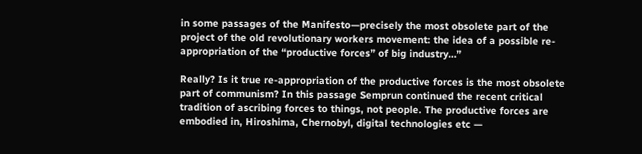in some passages of the Manifesto—precisely the most obsolete part of the project of the old revolutionary workers movement: the idea of a possible re-appropriation of the “productive forces” of big industry…”

Really? Is it true re-appropriation of the productive forces is the most obsolete part of communism? In this passage Semprun continued the recent critical tradition of ascribing forces to things, not people. The productive forces are embodied in, Hiroshima, Chernobyl, digital technologies etc —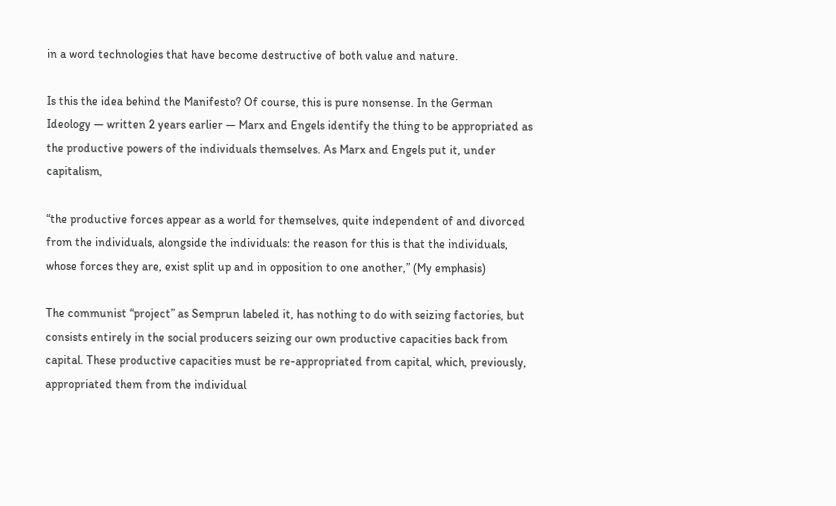in a word technologies that have become destructive of both value and nature.

Is this the idea behind the Manifesto? Of course, this is pure nonsense. In the German Ideology — written 2 years earlier — Marx and Engels identify the thing to be appropriated as the productive powers of the individuals themselves. As Marx and Engels put it, under capitalism,

“the productive forces appear as a world for themselves, quite independent of and divorced from the individuals, alongside the individuals: the reason for this is that the individuals, whose forces they are, exist split up and in opposition to one another,” (My emphasis)

The communist “project” as Semprun labeled it, has nothing to do with seizing factories, but consists entirely in the social producers seizing our own productive capacities back from capital. These productive capacities must be re-appropriated from capital, which, previously, appropriated them from the individual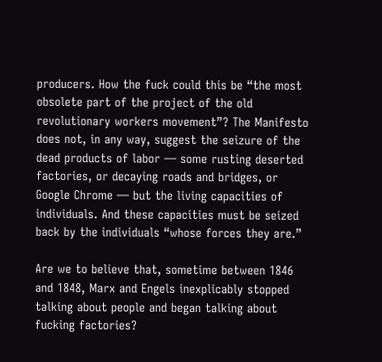producers. How the fuck could this be “the most obsolete part of the project of the old revolutionary workers movement”? The Manifesto does not, in any way, suggest the seizure of the dead products of labor — some rusting deserted factories, or decaying roads and bridges, or Google Chrome — but the living capacities of individuals. And these capacities must be seized back by the individuals “whose forces they are.”

Are we to believe that, sometime between 1846 and 1848, Marx and Engels inexplicably stopped talking about people and began talking about fucking factories?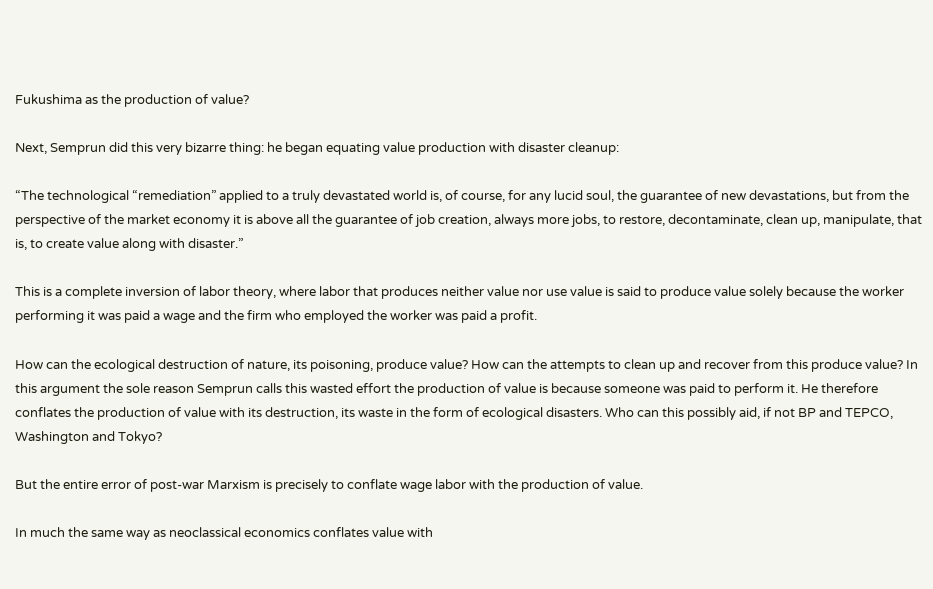Fukushima as the production of value?

Next, Semprun did this very bizarre thing: he began equating value production with disaster cleanup:

“The technological “remediation” applied to a truly devastated world is, of course, for any lucid soul, the guarantee of new devastations, but from the perspective of the market economy it is above all the guarantee of job creation, always more jobs, to restore, decontaminate, clean up, manipulate, that is, to create value along with disaster.”

This is a complete inversion of labor theory, where labor that produces neither value nor use value is said to produce value solely because the worker performing it was paid a wage and the firm who employed the worker was paid a profit.

How can the ecological destruction of nature, its poisoning, produce value? How can the attempts to clean up and recover from this produce value? In this argument the sole reason Semprun calls this wasted effort the production of value is because someone was paid to perform it. He therefore conflates the production of value with its destruction, its waste in the form of ecological disasters. Who can this possibly aid, if not BP and TEPCO, Washington and Tokyo?

But the entire error of post-war Marxism is precisely to conflate wage labor with the production of value.

In much the same way as neoclassical economics conflates value with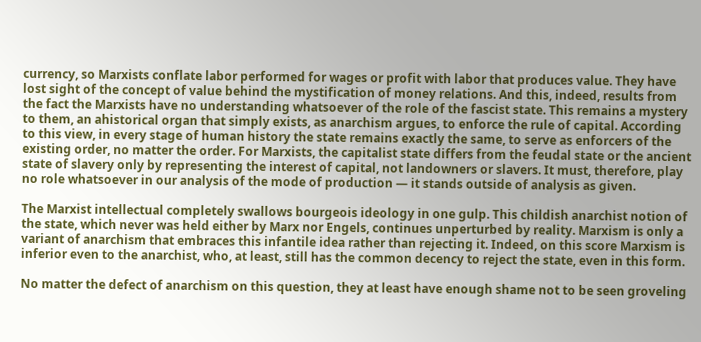currency, so Marxists conflate labor performed for wages or profit with labor that produces value. They have lost sight of the concept of value behind the mystification of money relations. And this, indeed, results from the fact the Marxists have no understanding whatsoever of the role of the fascist state. This remains a mystery to them, an ahistorical organ that simply exists, as anarchism argues, to enforce the rule of capital. According to this view, in every stage of human history the state remains exactly the same, to serve as enforcers of the existing order, no matter the order. For Marxists, the capitalist state differs from the feudal state or the ancient state of slavery only by representing the interest of capital, not landowners or slavers. It must, therefore, play no role whatsoever in our analysis of the mode of production — it stands outside of analysis as given.

The Marxist intellectual completely swallows bourgeois ideology in one gulp. This childish anarchist notion of the state, which never was held either by Marx nor Engels, continues unperturbed by reality. Marxism is only a variant of anarchism that embraces this infantile idea rather than rejecting it. Indeed, on this score Marxism is inferior even to the anarchist, who, at least, still has the common decency to reject the state, even in this form.

No matter the defect of anarchism on this question, they at least have enough shame not to be seen groveling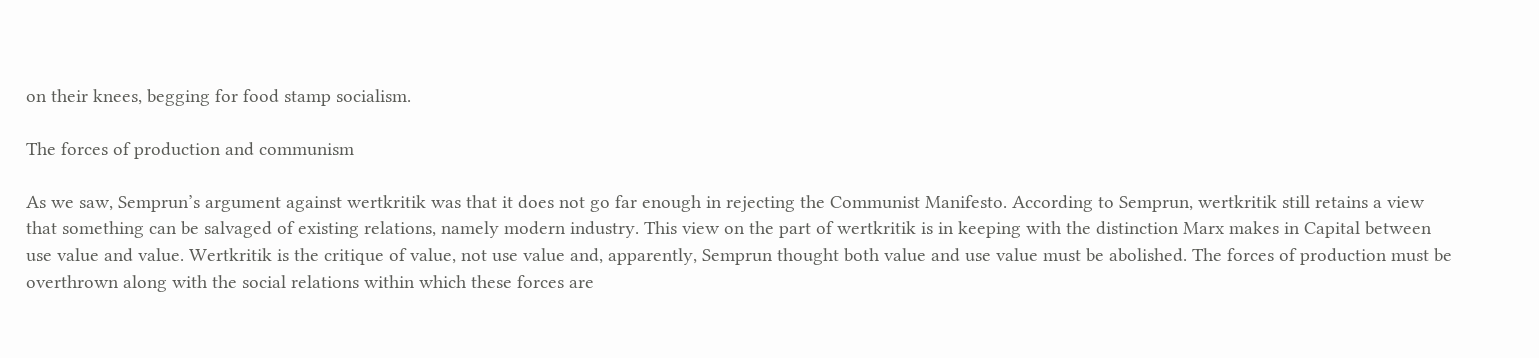on their knees, begging for food stamp socialism.

The forces of production and communism

As we saw, Semprun’s argument against wertkritik was that it does not go far enough in rejecting the Communist Manifesto. According to Semprun, wertkritik still retains a view that something can be salvaged of existing relations, namely modern industry. This view on the part of wertkritik is in keeping with the distinction Marx makes in Capital between use value and value. Wertkritik is the critique of value, not use value and, apparently, Semprun thought both value and use value must be abolished. The forces of production must be overthrown along with the social relations within which these forces are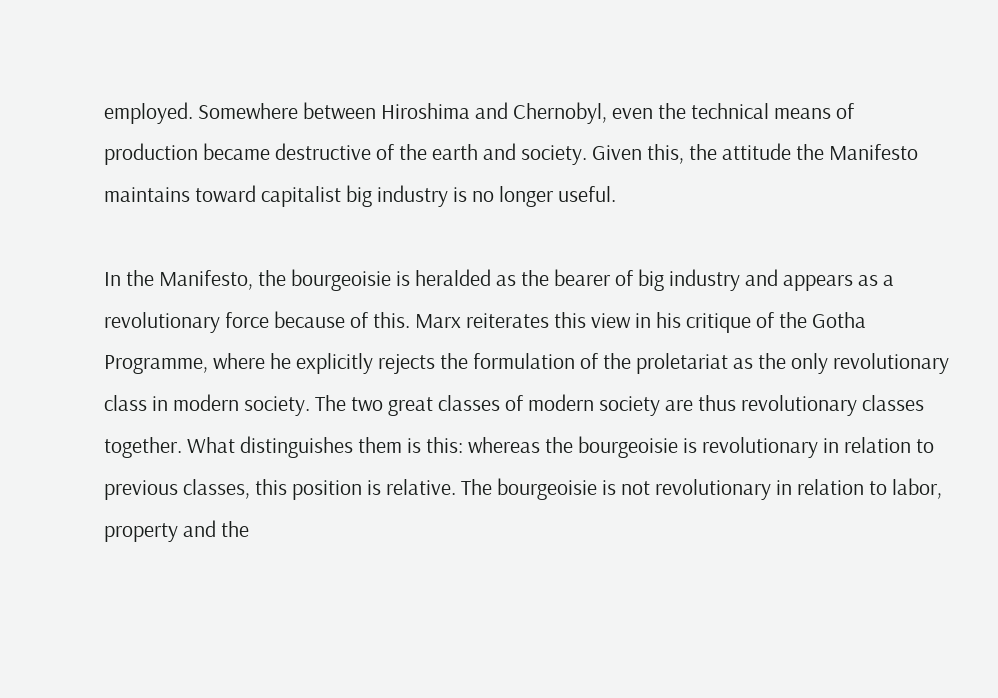employed. Somewhere between Hiroshima and Chernobyl, even the technical means of production became destructive of the earth and society. Given this, the attitude the Manifesto maintains toward capitalist big industry is no longer useful.

In the Manifesto, the bourgeoisie is heralded as the bearer of big industry and appears as a revolutionary force because of this. Marx reiterates this view in his critique of the Gotha Programme, where he explicitly rejects the formulation of the proletariat as the only revolutionary class in modern society. The two great classes of modern society are thus revolutionary classes together. What distinguishes them is this: whereas the bourgeoisie is revolutionary in relation to previous classes, this position is relative. The bourgeoisie is not revolutionary in relation to labor, property and the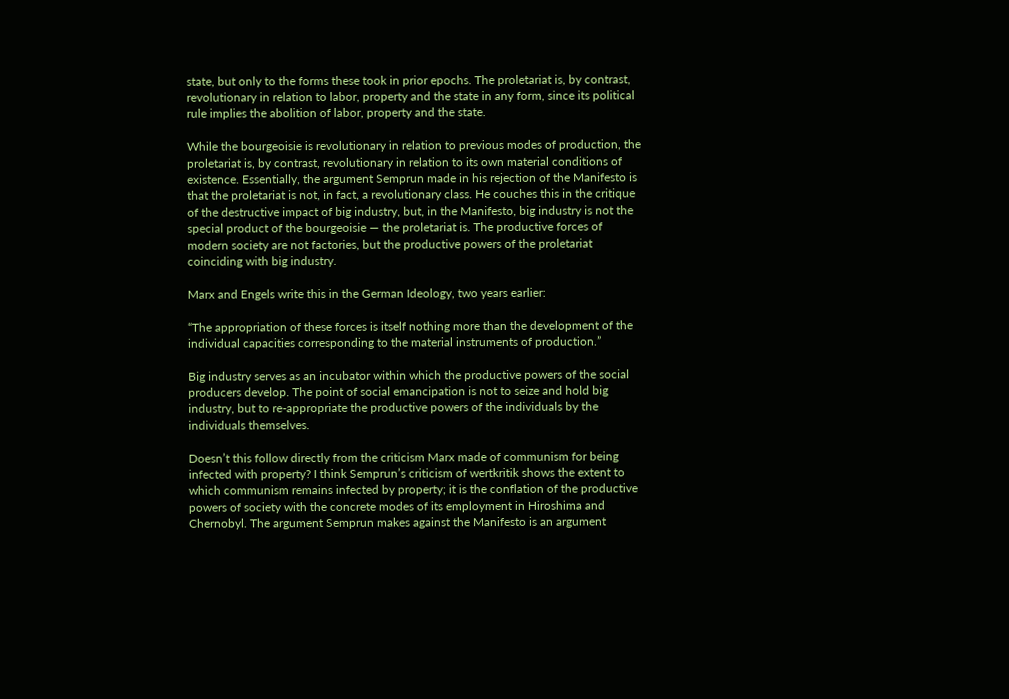state, but only to the forms these took in prior epochs. The proletariat is, by contrast, revolutionary in relation to labor, property and the state in any form, since its political rule implies the abolition of labor, property and the state.

While the bourgeoisie is revolutionary in relation to previous modes of production, the proletariat is, by contrast, revolutionary in relation to its own material conditions of existence. Essentially, the argument Semprun made in his rejection of the Manifesto is that the proletariat is not, in fact, a revolutionary class. He couches this in the critique of the destructive impact of big industry, but, in the Manifesto, big industry is not the special product of the bourgeoisie — the proletariat is. The productive forces of modern society are not factories, but the productive powers of the proletariat coinciding with big industry.

Marx and Engels write this in the German Ideology, two years earlier:

“The appropriation of these forces is itself nothing more than the development of the individual capacities corresponding to the material instruments of production.”

Big industry serves as an incubator within which the productive powers of the social producers develop. The point of social emancipation is not to seize and hold big industry, but to re-appropriate the productive powers of the individuals by the individuals themselves.

Doesn’t this follow directly from the criticism Marx made of communism for being infected with property? I think Semprun’s criticism of wertkritik shows the extent to which communism remains infected by property; it is the conflation of the productive powers of society with the concrete modes of its employment in Hiroshima and Chernobyl. The argument Semprun makes against the Manifesto is an argument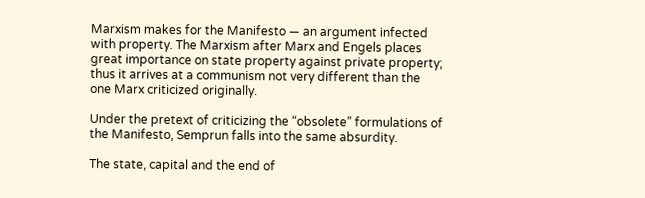Marxism makes for the Manifesto — an argument infected with property. The Marxism after Marx and Engels places great importance on state property against private property; thus it arrives at a communism not very different than the one Marx criticized originally.

Under the pretext of criticizing the “obsolete” formulations of the Manifesto, Semprun falls into the same absurdity.

The state, capital and the end of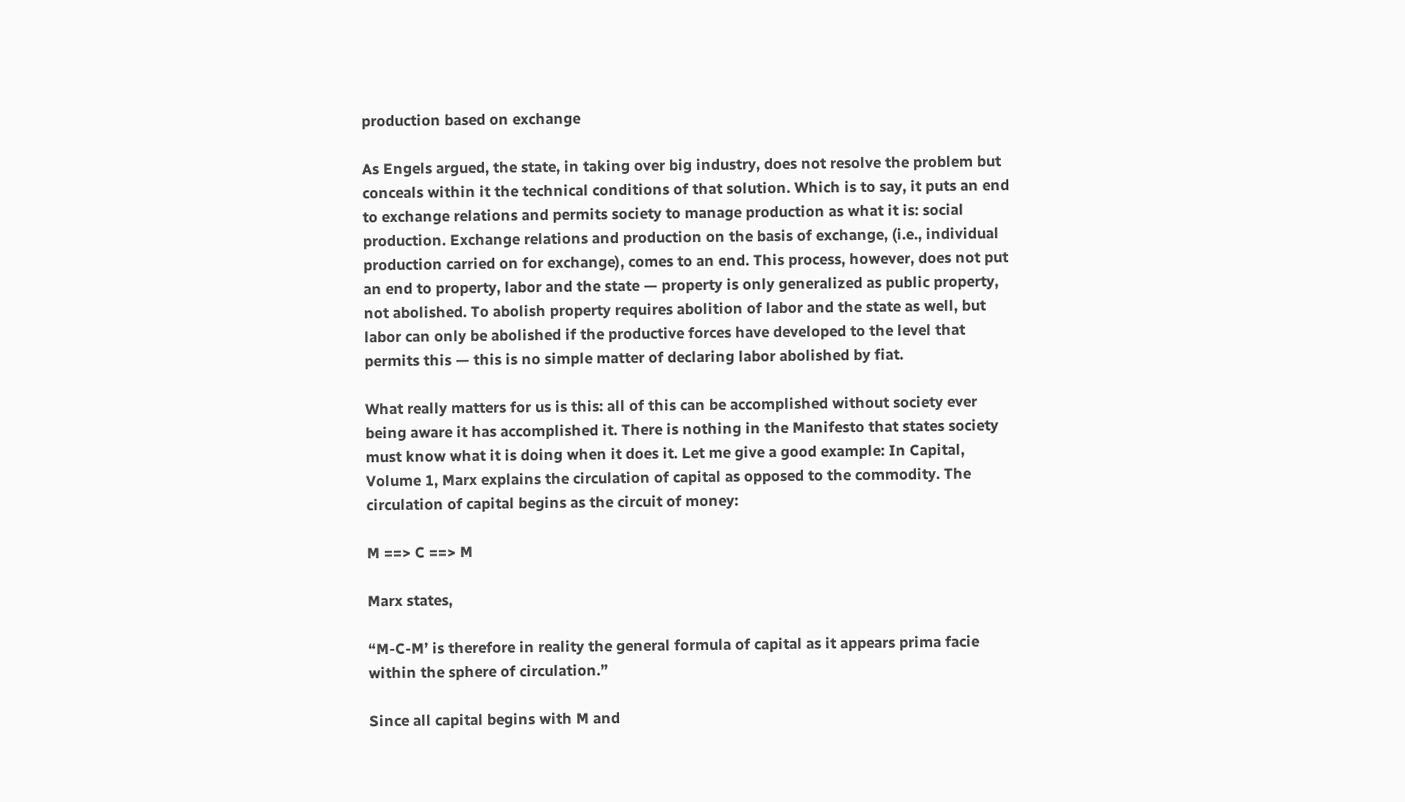production based on exchange

As Engels argued, the state, in taking over big industry, does not resolve the problem but conceals within it the technical conditions of that solution. Which is to say, it puts an end to exchange relations and permits society to manage production as what it is: social production. Exchange relations and production on the basis of exchange, (i.e., individual production carried on for exchange), comes to an end. This process, however, does not put an end to property, labor and the state — property is only generalized as public property, not abolished. To abolish property requires abolition of labor and the state as well, but labor can only be abolished if the productive forces have developed to the level that permits this — this is no simple matter of declaring labor abolished by fiat.

What really matters for us is this: all of this can be accomplished without society ever being aware it has accomplished it. There is nothing in the Manifesto that states society must know what it is doing when it does it. Let me give a good example: In Capital, Volume 1, Marx explains the circulation of capital as opposed to the commodity. The circulation of capital begins as the circuit of money:

M ==> C ==> M

Marx states,

“M-C-M’ is therefore in reality the general formula of capital as it appears prima facie within the sphere of circulation.”

Since all capital begins with M and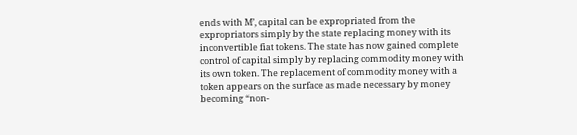ends with M’, capital can be expropriated from the expropriators simply by the state replacing money with its inconvertible fiat tokens. The state has now gained complete control of capital simply by replacing commodity money with its own token. The replacement of commodity money with a token appears on the surface as made necessary by money becoming “non-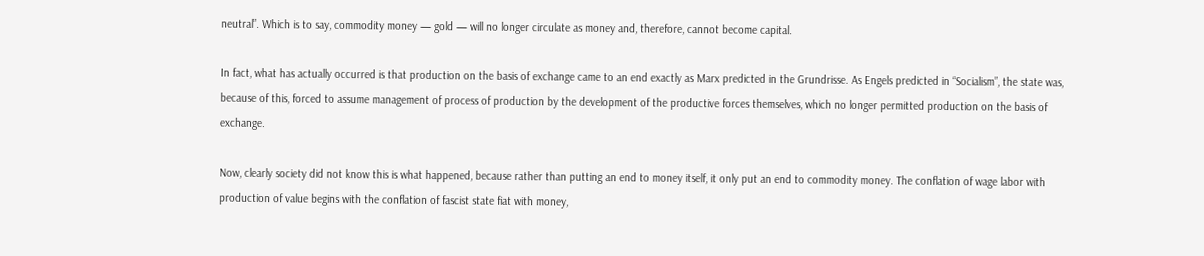neutral”. Which is to say, commodity money — gold — will no longer circulate as money and, therefore, cannot become capital.

In fact, what has actually occurred is that production on the basis of exchange came to an end exactly as Marx predicted in the Grundrisse. As Engels predicted in “Socialism”, the state was, because of this, forced to assume management of process of production by the development of the productive forces themselves, which no longer permitted production on the basis of exchange.

Now, clearly society did not know this is what happened, because rather than putting an end to money itself, it only put an end to commodity money. The conflation of wage labor with production of value begins with the conflation of fascist state fiat with money,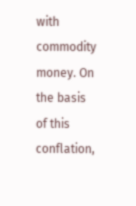with commodity money. On the basis of this conflation,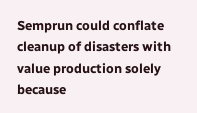Semprun could conflate cleanup of disasters with value production solely because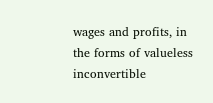wages and profits, in the forms of valueless inconvertible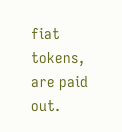fiat tokens, are paid out.